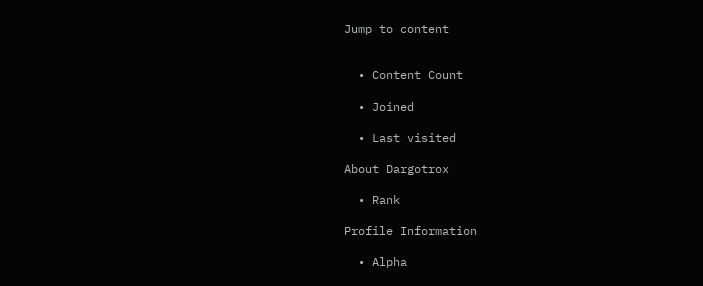Jump to content


  • Content Count

  • Joined

  • Last visited

About Dargotrox

  • Rank

Profile Information

  • Alpha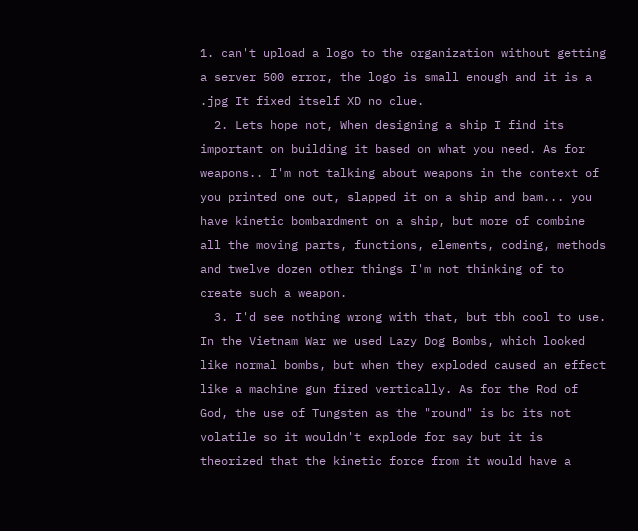1. can't upload a logo to the organization without getting a server 500 error, the logo is small enough and it is a .jpg It fixed itself XD no clue.
  2. Lets hope not, When designing a ship I find its important on building it based on what you need. As for weapons.. I'm not talking about weapons in the context of you printed one out, slapped it on a ship and bam... you have kinetic bombardment on a ship, but more of combine all the moving parts, functions, elements, coding, methods and twelve dozen other things I'm not thinking of to create such a weapon.
  3. I'd see nothing wrong with that, but tbh cool to use. In the Vietnam War we used Lazy Dog Bombs, which looked like normal bombs, but when they exploded caused an effect like a machine gun fired vertically. As for the Rod of God, the use of Tungsten as the "round" is bc its not volatile so it wouldn't explode for say but it is theorized that the kinetic force from it would have a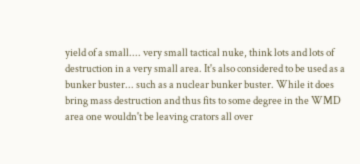yield of a small.... very small tactical nuke, think lots and lots of destruction in a very small area. It's also considered to be used as a bunker buster... such as a nuclear bunker buster. While it does bring mass destruction and thus fits to some degree in the WMD area one wouldn't be leaving crators all over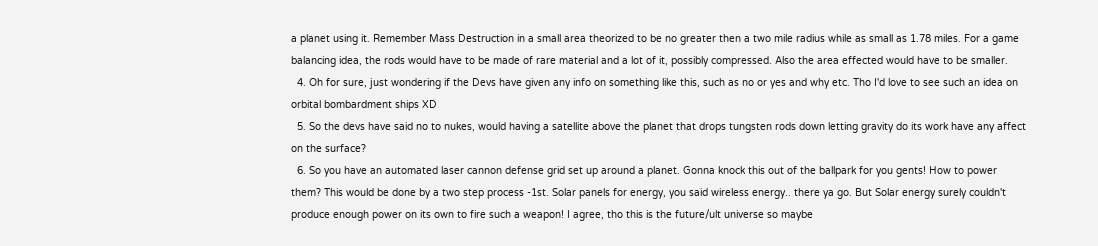a planet using it. Remember Mass Destruction in a small area theorized to be no greater then a two mile radius while as small as 1.78 miles. For a game balancing idea, the rods would have to be made of rare material and a lot of it, possibly compressed. Also the area effected would have to be smaller.
  4. Oh for sure, just wondering if the Devs have given any info on something like this, such as no or yes and why etc. Tho I'd love to see such an idea on orbital bombardment ships XD
  5. So the devs have said no to nukes, would having a satellite above the planet that drops tungsten rods down letting gravity do its work have any affect on the surface?
  6. So you have an automated laser cannon defense grid set up around a planet. Gonna knock this out of the ballpark for you gents! How to power them? This would be done by a two step process -1st. Solar panels for energy, you said wireless energy.. there ya go. But Solar energy surely couldn't produce enough power on its own to fire such a weapon! I agree, tho this is the future/ult universe so maybe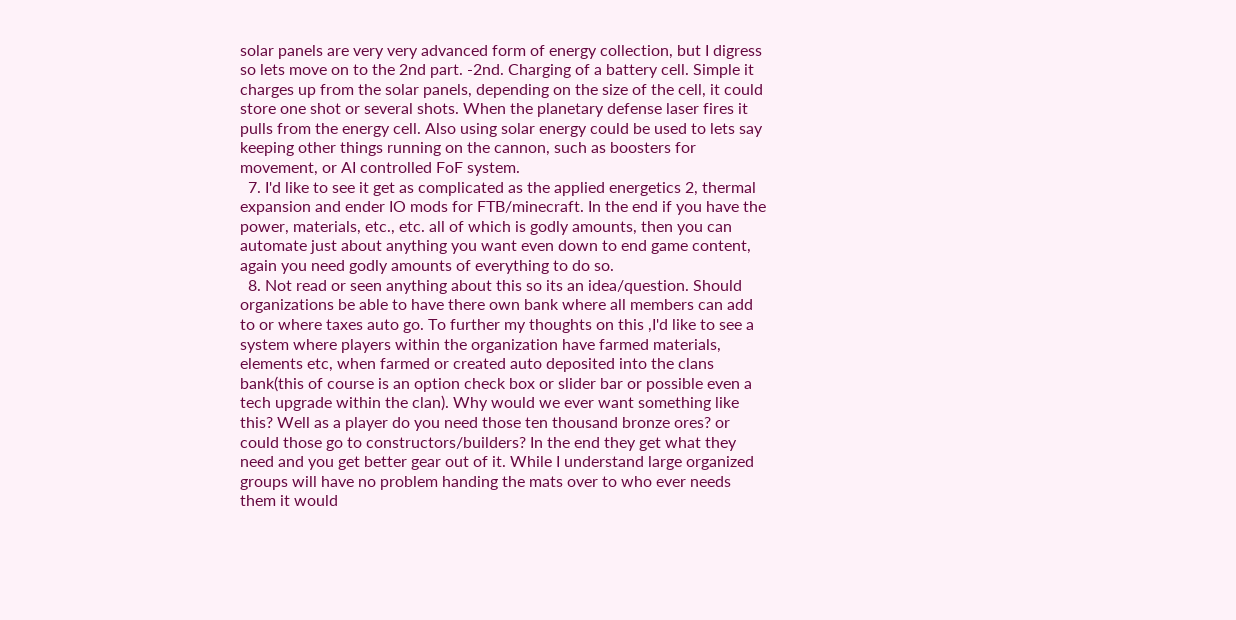solar panels are very very advanced form of energy collection, but I digress so lets move on to the 2nd part. -2nd. Charging of a battery cell. Simple it charges up from the solar panels, depending on the size of the cell, it could store one shot or several shots. When the planetary defense laser fires it pulls from the energy cell. Also using solar energy could be used to lets say keeping other things running on the cannon, such as boosters for movement, or AI controlled FoF system.
  7. I'd like to see it get as complicated as the applied energetics 2, thermal expansion and ender IO mods for FTB/minecraft. In the end if you have the power, materials, etc., etc. all of which is godly amounts, then you can automate just about anything you want even down to end game content, again you need godly amounts of everything to do so.
  8. Not read or seen anything about this so its an idea/question. Should organizations be able to have there own bank where all members can add to or where taxes auto go. To further my thoughts on this ,I'd like to see a system where players within the organization have farmed materials, elements etc, when farmed or created auto deposited into the clans bank(this of course is an option check box or slider bar or possible even a tech upgrade within the clan). Why would we ever want something like this? Well as a player do you need those ten thousand bronze ores? or could those go to constructors/builders? In the end they get what they need and you get better gear out of it. While I understand large organized groups will have no problem handing the mats over to who ever needs them it would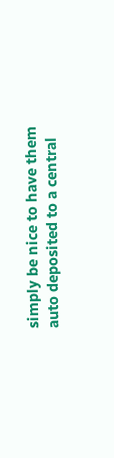simply be nice to have them auto deposited to a central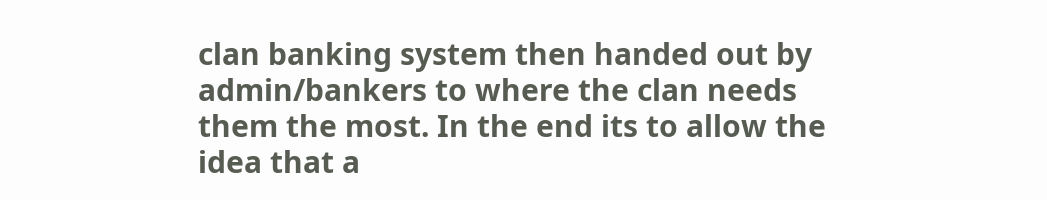clan banking system then handed out by admin/bankers to where the clan needs them the most. In the end its to allow the idea that a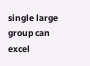single large group can excel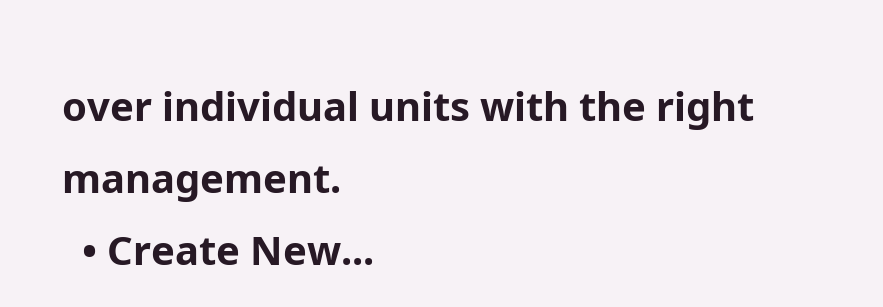over individual units with the right management.
  • Create New...